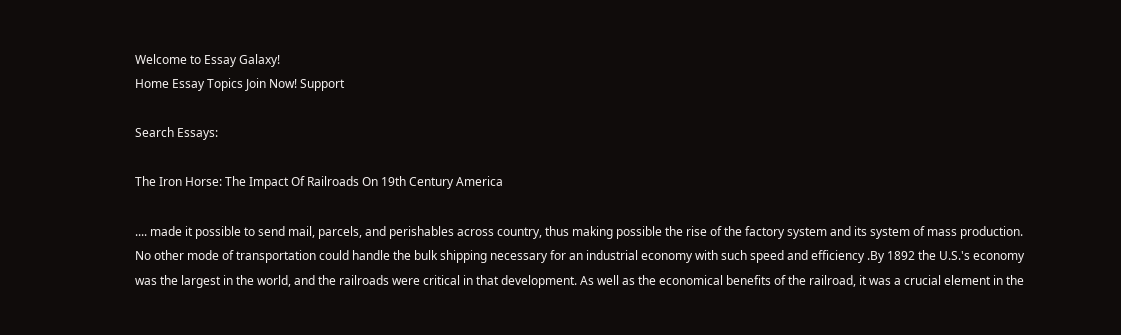Welcome to Essay Galaxy!
Home Essay Topics Join Now! Support

Search Essays:

The Iron Horse: The Impact Of Railroads On 19th Century America

.... made it possible to send mail, parcels, and perishables across country, thus making possible the rise of the factory system and its system of mass production. No other mode of transportation could handle the bulk shipping necessary for an industrial economy with such speed and efficiency .By 1892 the U.S.'s economy was the largest in the world, and the railroads were critical in that development. As well as the economical benefits of the railroad, it was a crucial element in the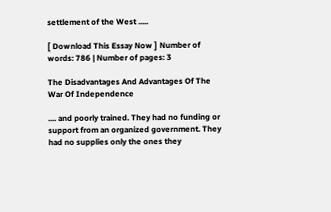settlement of the West .....

[ Download This Essay Now ] Number of words: 786 | Number of pages: 3

The Disadvantages And Advantages Of The War Of Independence

.... and poorly trained. They had no funding or support from an organized government. They had no supplies only the ones they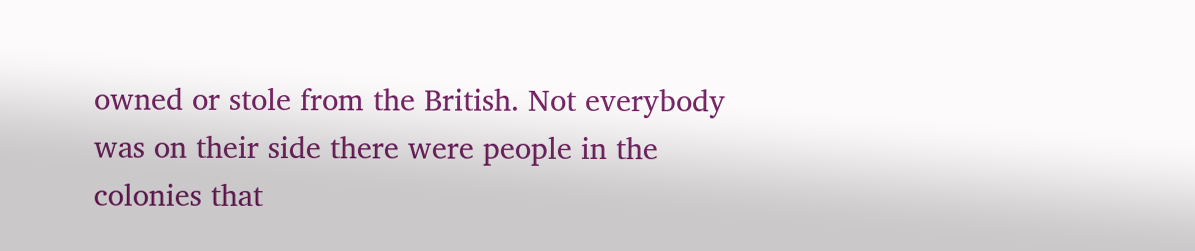owned or stole from the British. Not everybody was on their side there were people in the colonies that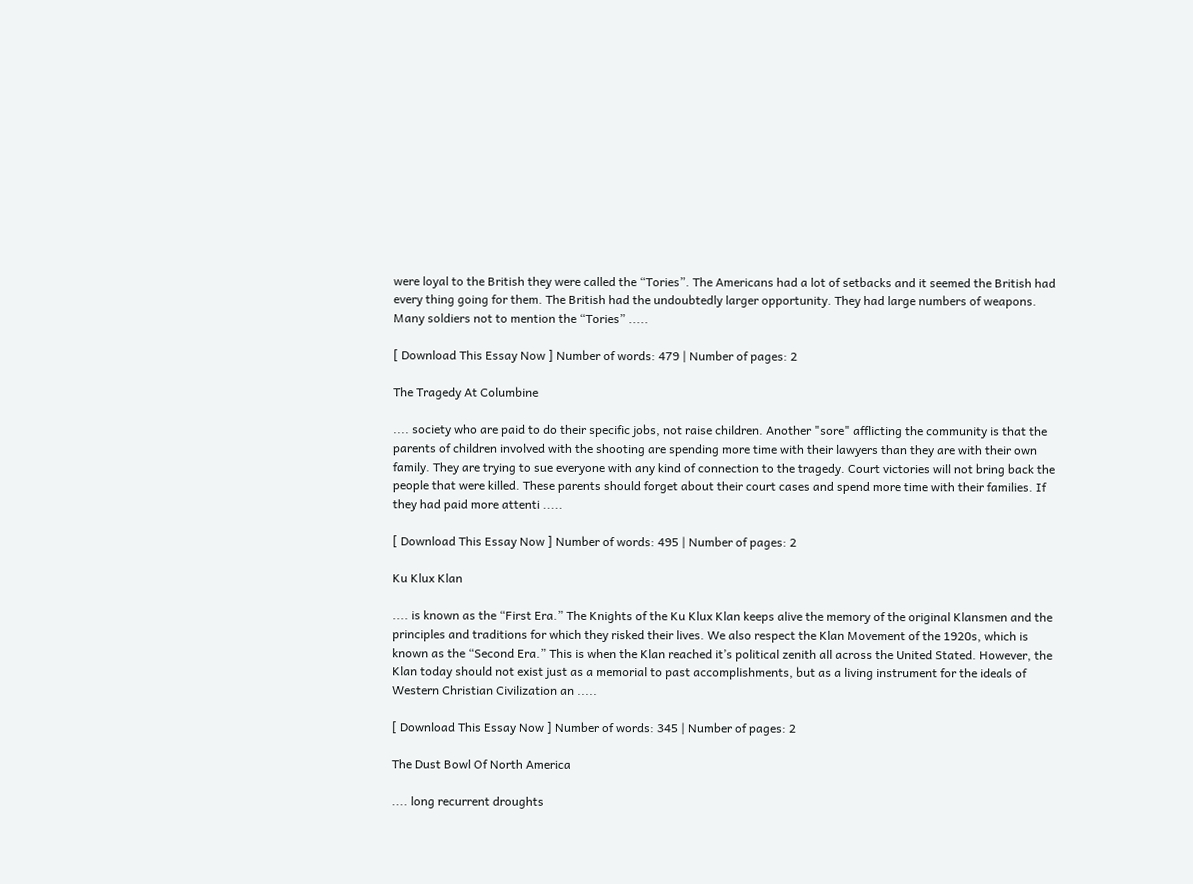were loyal to the British they were called the “Tories”. The Americans had a lot of setbacks and it seemed the British had every thing going for them. The British had the undoubtedly larger opportunity. They had large numbers of weapons. Many soldiers not to mention the “Tories” .....

[ Download This Essay Now ] Number of words: 479 | Number of pages: 2

The Tragedy At Columbine

.... society who are paid to do their specific jobs, not raise children. Another "sore" afflicting the community is that the parents of children involved with the shooting are spending more time with their lawyers than they are with their own family. They are trying to sue everyone with any kind of connection to the tragedy. Court victories will not bring back the people that were killed. These parents should forget about their court cases and spend more time with their families. If they had paid more attenti .....

[ Download This Essay Now ] Number of words: 495 | Number of pages: 2

Ku Klux Klan

.... is known as the “First Era.” The Knights of the Ku Klux Klan keeps alive the memory of the original Klansmen and the principles and traditions for which they risked their lives. We also respect the Klan Movement of the 1920s, which is known as the “Second Era.” This is when the Klan reached it’s political zenith all across the United Stated. However, the Klan today should not exist just as a memorial to past accomplishments, but as a living instrument for the ideals of Western Christian Civilization an .....

[ Download This Essay Now ] Number of words: 345 | Number of pages: 2

The Dust Bowl Of North America

.... long recurrent droughts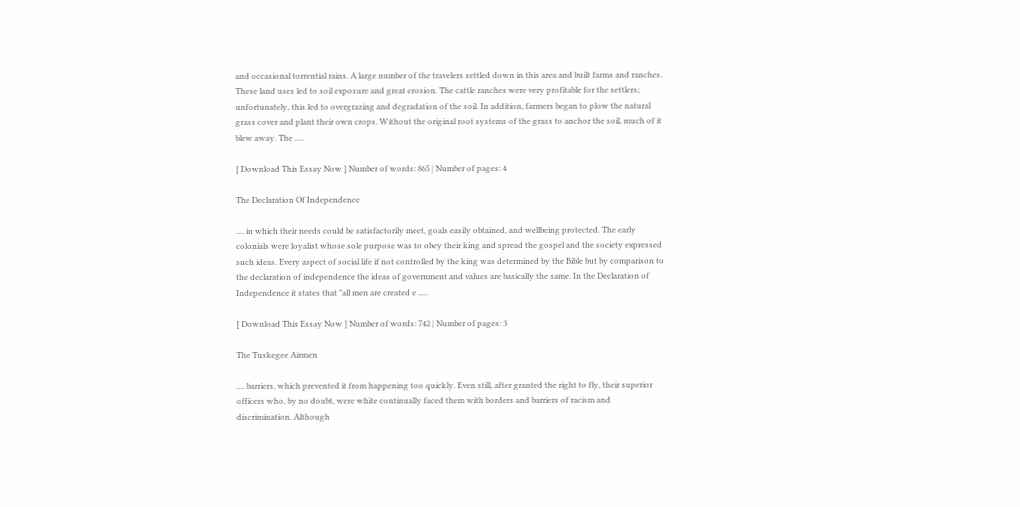and occasional torrential rains. A large number of the travelers settled down in this area and built farms and ranches. These land uses led to soil exposure and great erosion. The cattle ranches were very profitable for the settlers; unfortunately, this led to overgrazing and degradation of the soil. In addition, farmers began to plow the natural grass cover and plant their own crops. Without the original root systems of the grass to anchor the soil, much of it blew away. The .....

[ Download This Essay Now ] Number of words: 865 | Number of pages: 4

The Declaration Of Independence

.... in which their needs could be satisfactorily meet, goals easily obtained, and wellbeing protected. The early colonials were loyalist whose sole purpose was to obey their king and spread the gospel and the society expressed such ideas. Every aspect of social life if not controlled by the king was determined by the Bible but by comparison to the declaration of independence the ideas of government and values are basically the same. In the Declaration of Independence it states that "all men are created e .....

[ Download This Essay Now ] Number of words: 742 | Number of pages: 3

The Tuskegee Airmen

.... barriers, which prevented it from happening too quickly. Even still, after granted the right to fly, their superior officers who, by no doubt, were white continually faced them with borders and barriers of racism and discrimination. Although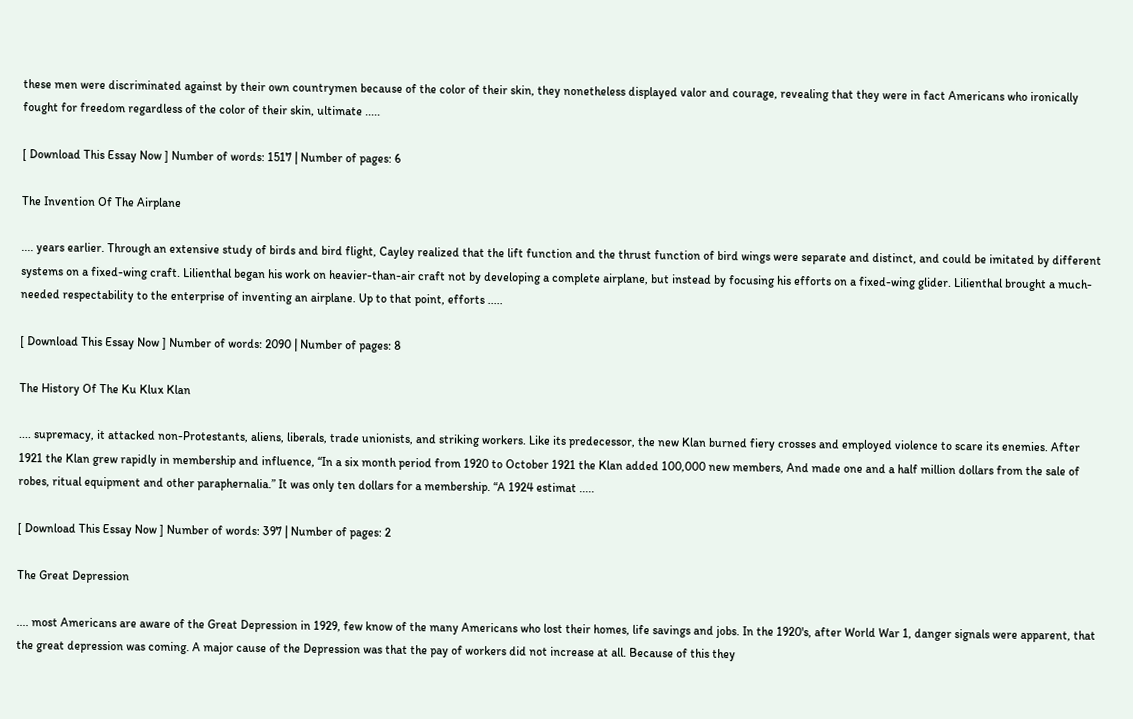these men were discriminated against by their own countrymen because of the color of their skin, they nonetheless displayed valor and courage, revealing that they were in fact Americans who ironically fought for freedom regardless of the color of their skin, ultimate .....

[ Download This Essay Now ] Number of words: 1517 | Number of pages: 6

The Invention Of The Airplane

.... years earlier. Through an extensive study of birds and bird flight, Cayley realized that the lift function and the thrust function of bird wings were separate and distinct, and could be imitated by different systems on a fixed-wing craft. Lilienthal began his work on heavier-than-air craft not by developing a complete airplane, but instead by focusing his efforts on a fixed-wing glider. Lilienthal brought a much-needed respectability to the enterprise of inventing an airplane. Up to that point, efforts .....

[ Download This Essay Now ] Number of words: 2090 | Number of pages: 8

The History Of The Ku Klux Klan

.... supremacy, it attacked non-Protestants, aliens, liberals, trade unionists, and striking workers. Like its predecessor, the new Klan burned fiery crosses and employed violence to scare its enemies. After 1921 the Klan grew rapidly in membership and influence, “In a six month period from 1920 to October 1921 the Klan added 100,000 new members, And made one and a half million dollars from the sale of robes, ritual equipment and other paraphernalia.” It was only ten dollars for a membership. “A 1924 estimat .....

[ Download This Essay Now ] Number of words: 397 | Number of pages: 2

The Great Depression

.... most Americans are aware of the Great Depression in 1929, few know of the many Americans who lost their homes, life savings and jobs. In the 1920's, after World War 1, danger signals were apparent, that the great depression was coming. A major cause of the Depression was that the pay of workers did not increase at all. Because of this they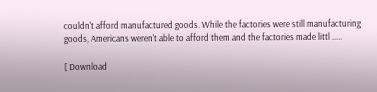couldn't afford manufactured goods. While the factories were still manufacturing goods, Americans weren't able to afford them and the factories made littl .....

[ Download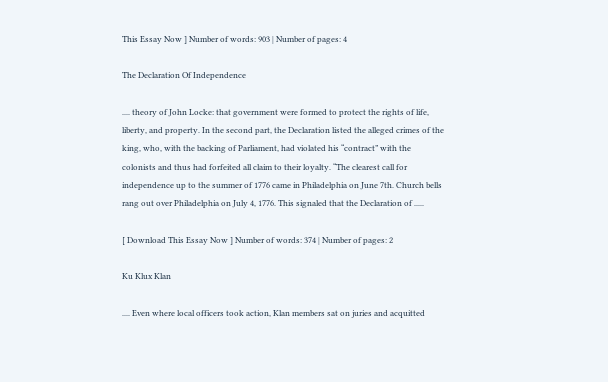This Essay Now ] Number of words: 903 | Number of pages: 4

The Declaration Of Independence

.... theory of John Locke: that government were formed to protect the rights of life, liberty, and property. In the second part, the Declaration listed the alleged crimes of the king, who, with the backing of Parliament, had violated his “contract” with the colonists and thus had forfeited all claim to their loyalty. “The clearest call for independence up to the summer of 1776 came in Philadelphia on June 7th. Church bells rang out over Philadelphia on July 4, 1776. This signaled that the Declaration of .....

[ Download This Essay Now ] Number of words: 374 | Number of pages: 2

Ku Klux Klan

.... Even where local officers took action, Klan members sat on juries and acquitted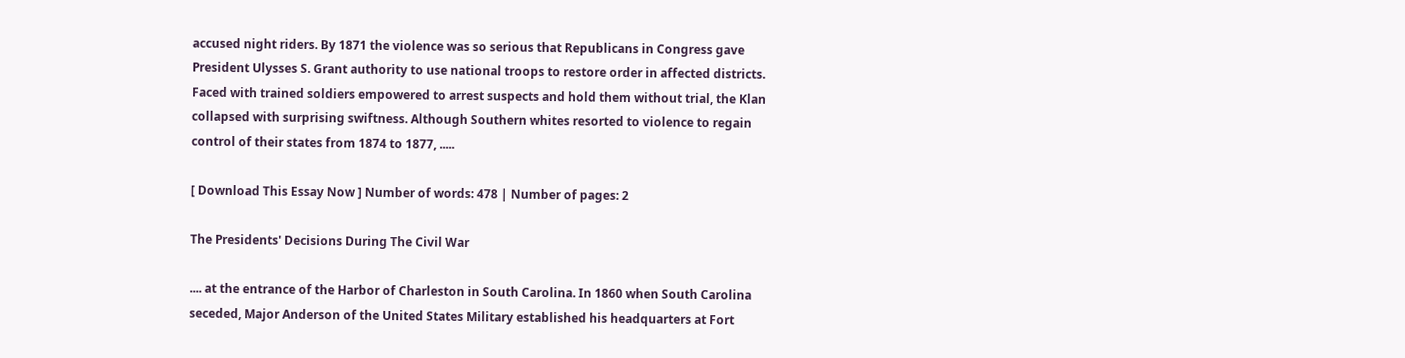accused night riders. By 1871 the violence was so serious that Republicans in Congress gave President Ulysses S. Grant authority to use national troops to restore order in affected districts. Faced with trained soldiers empowered to arrest suspects and hold them without trial, the Klan collapsed with surprising swiftness. Although Southern whites resorted to violence to regain control of their states from 1874 to 1877, .....

[ Download This Essay Now ] Number of words: 478 | Number of pages: 2

The Presidents' Decisions During The Civil War

.... at the entrance of the Harbor of Charleston in South Carolina. In 1860 when South Carolina seceded, Major Anderson of the United States Military established his headquarters at Fort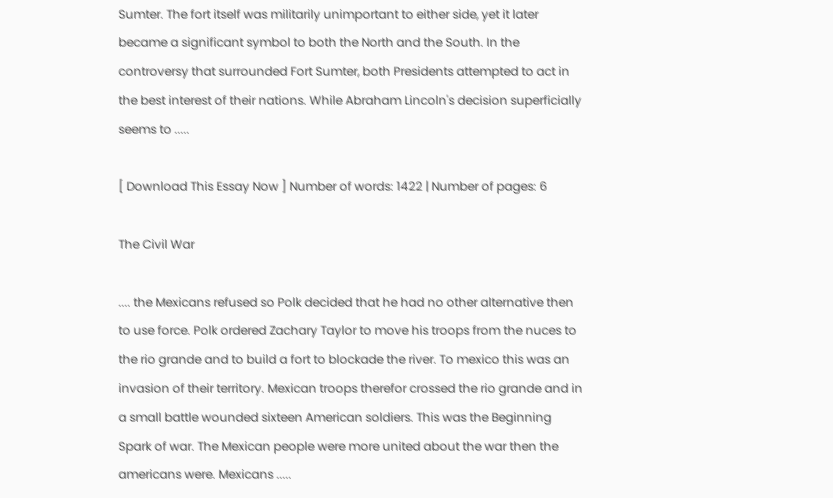Sumter. The fort itself was militarily unimportant to either side, yet it later became a significant symbol to both the North and the South. In the controversy that surrounded Fort Sumter, both Presidents attempted to act in the best interest of their nations. While Abraham Lincoln's decision superficially seems to .....

[ Download This Essay Now ] Number of words: 1422 | Number of pages: 6

The Civil War

.... the Mexicans refused so Polk decided that he had no other alternative then to use force. Polk ordered Zachary Taylor to move his troops from the nuces to the rio grande and to build a fort to blockade the river. To mexico this was an invasion of their territory. Mexican troops therefor crossed the rio grande and in a small battle wounded sixteen American soldiers. This was the Beginning Spark of war. The Mexican people were more united about the war then the americans were. Mexicans .....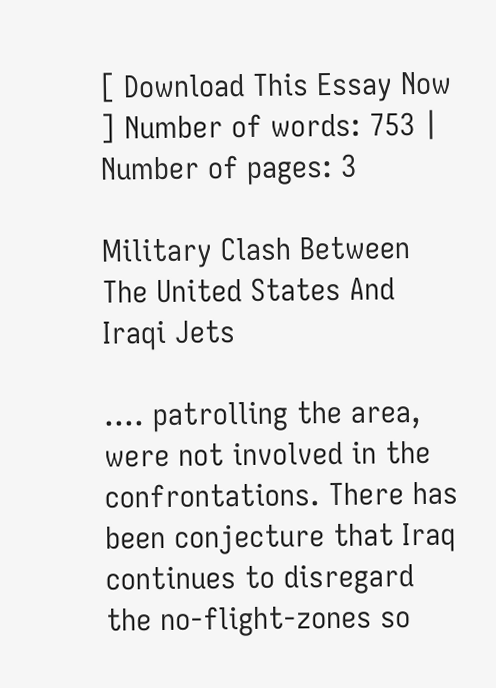[ Download This Essay Now ] Number of words: 753 | Number of pages: 3

Military Clash Between The United States And Iraqi Jets

.... patrolling the area, were not involved in the confrontations. There has been conjecture that Iraq continues to disregard the no-flight-zones so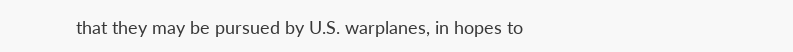that they may be pursued by U.S. warplanes, in hopes to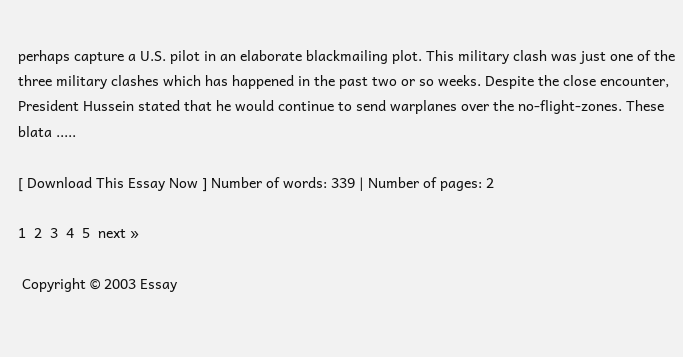perhaps capture a U.S. pilot in an elaborate blackmailing plot. This military clash was just one of the three military clashes which has happened in the past two or so weeks. Despite the close encounter, President Hussein stated that he would continue to send warplanes over the no-flight-zones. These blata .....

[ Download This Essay Now ] Number of words: 339 | Number of pages: 2

1  2  3  4  5  next »

 Copyright © 2003 Essay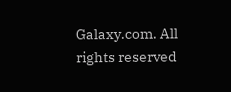Galaxy.com. All rights reserved